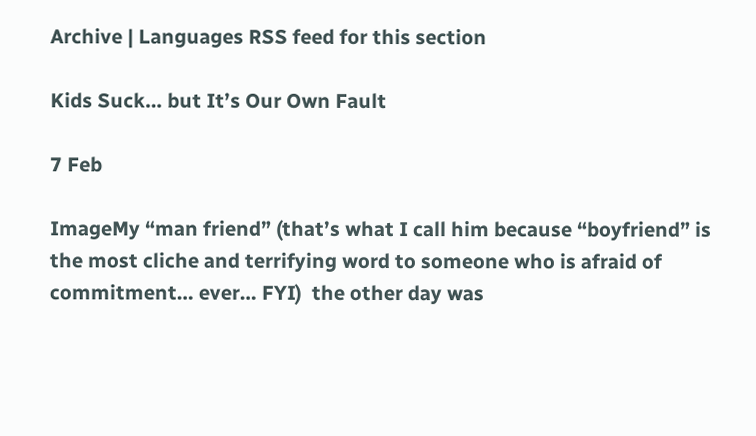Archive | Languages RSS feed for this section

Kids Suck… but It’s Our Own Fault

7 Feb

ImageMy “man friend” (that’s what I call him because “boyfriend” is the most cliche and terrifying word to someone who is afraid of commitment… ever… FYI)  the other day was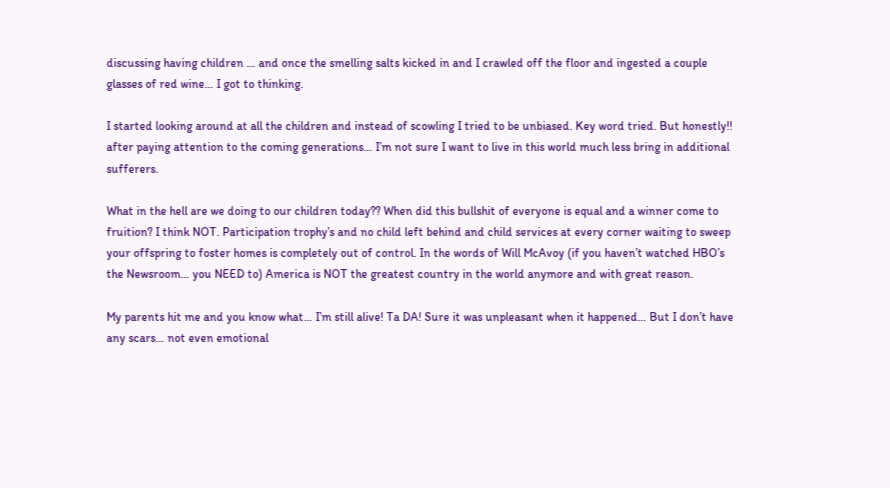discussing having children … and once the smelling salts kicked in and I crawled off the floor and ingested a couple glasses of red wine… I got to thinking.

I started looking around at all the children and instead of scowling I tried to be unbiased. Key word tried. But honestly!! after paying attention to the coming generations… I’m not sure I want to live in this world much less bring in additional sufferers.

What in the hell are we doing to our children today?? When did this bullshit of everyone is equal and a winner come to fruition? I think NOT. Participation trophy’s and no child left behind and child services at every corner waiting to sweep your offspring to foster homes is completely out of control. In the words of Will McAvoy (if you haven’t watched HBO’s the Newsroom… you NEED to) America is NOT the greatest country in the world anymore and with great reason.

My parents hit me and you know what… I’m still alive! Ta DA! Sure it was unpleasant when it happened… But I don’t have any scars… not even emotional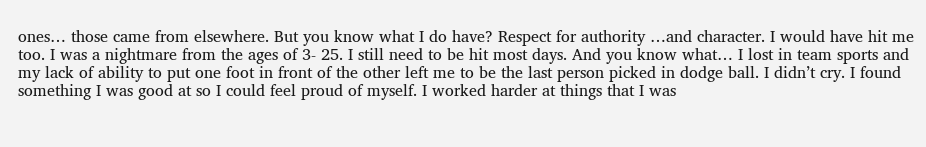ones… those came from elsewhere. But you know what I do have? Respect for authority …and character. I would have hit me too. I was a nightmare from the ages of 3- 25. I still need to be hit most days. And you know what… I lost in team sports and my lack of ability to put one foot in front of the other left me to be the last person picked in dodge ball. I didn’t cry. I found something I was good at so I could feel proud of myself. I worked harder at things that I was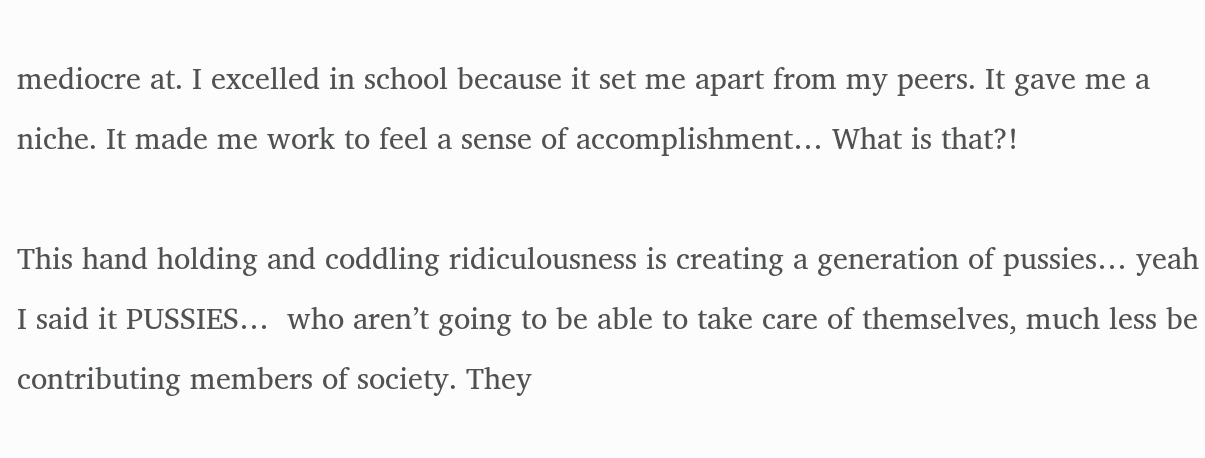mediocre at. I excelled in school because it set me apart from my peers. It gave me a niche. It made me work to feel a sense of accomplishment… What is that?!

This hand holding and coddling ridiculousness is creating a generation of pussies… yeah I said it PUSSIES…  who aren’t going to be able to take care of themselves, much less be contributing members of society. They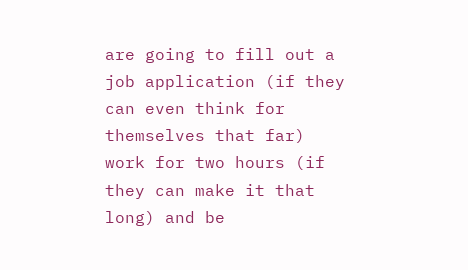are going to fill out a job application (if they can even think for themselves that far) work for two hours (if they can make it that long) and be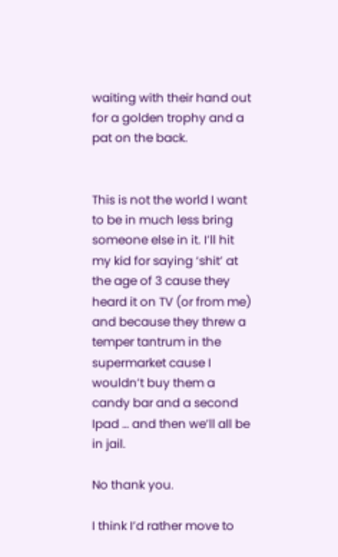waiting with their hand out for a golden trophy and a pat on the back.


This is not the world I want to be in much less bring someone else in it. I’ll hit my kid for saying ‘shit’ at the age of 3 cause they heard it on TV (or from me) and because they threw a temper tantrum in the supermarket cause I wouldn’t buy them a candy bar and a second Ipad … and then we’ll all be in jail.

No thank you.

I think I’d rather move to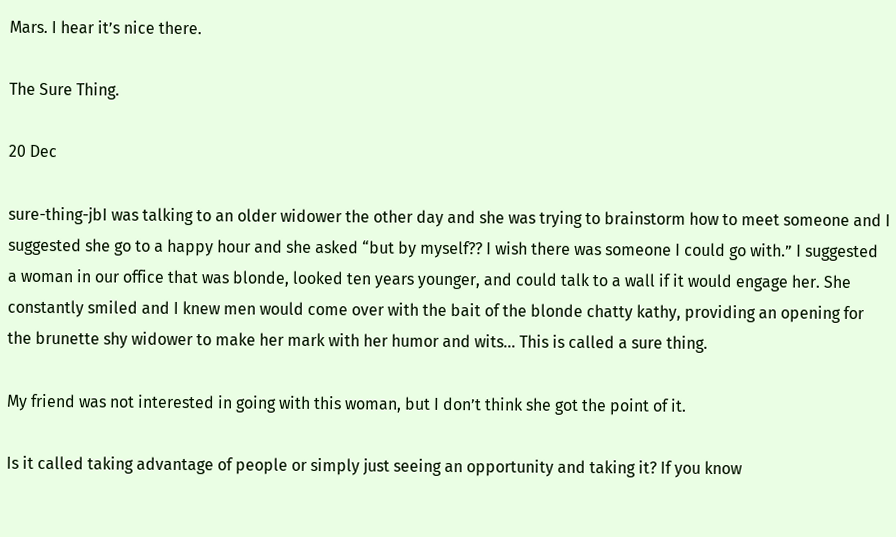Mars. I hear it’s nice there.

The Sure Thing.

20 Dec

sure-thing-jbI was talking to an older widower the other day and she was trying to brainstorm how to meet someone and I suggested she go to a happy hour and she asked “but by myself?? I wish there was someone I could go with.” I suggested a woman in our office that was blonde, looked ten years younger, and could talk to a wall if it would engage her. She constantly smiled and I knew men would come over with the bait of the blonde chatty kathy, providing an opening for the brunette shy widower to make her mark with her humor and wits… This is called a sure thing.

My friend was not interested in going with this woman, but I don’t think she got the point of it.

Is it called taking advantage of people or simply just seeing an opportunity and taking it? If you know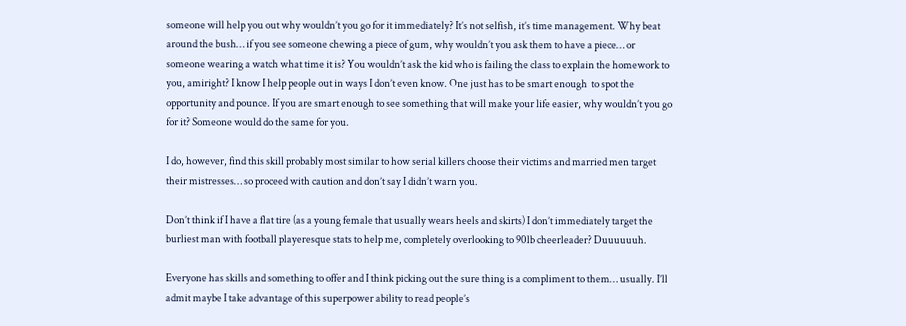someone will help you out why wouldn’t you go for it immediately? It’s not selfish, it’s time management. Why beat around the bush… if you see someone chewing a piece of gum, why wouldn’t you ask them to have a piece… or someone wearing a watch what time it is? You wouldn’t ask the kid who is failing the class to explain the homework to you, amiright? I know I help people out in ways I don’t even know. One just has to be smart enough  to spot the opportunity and pounce. If you are smart enough to see something that will make your life easier, why wouldn’t you go for it? Someone would do the same for you.

I do, however, find this skill probably most similar to how serial killers choose their victims and married men target their mistresses… so proceed with caution and don’t say I didn’t warn you.

Don’t think if I have a flat tire (as a young female that usually wears heels and skirts) I don’t immediately target the burliest man with football playeresque stats to help me, completely overlooking to 90lb cheerleader? Duuuuuuh.

Everyone has skills and something to offer and I think picking out the sure thing is a compliment to them… usually. I’ll admit maybe I take advantage of this superpower ability to read people’s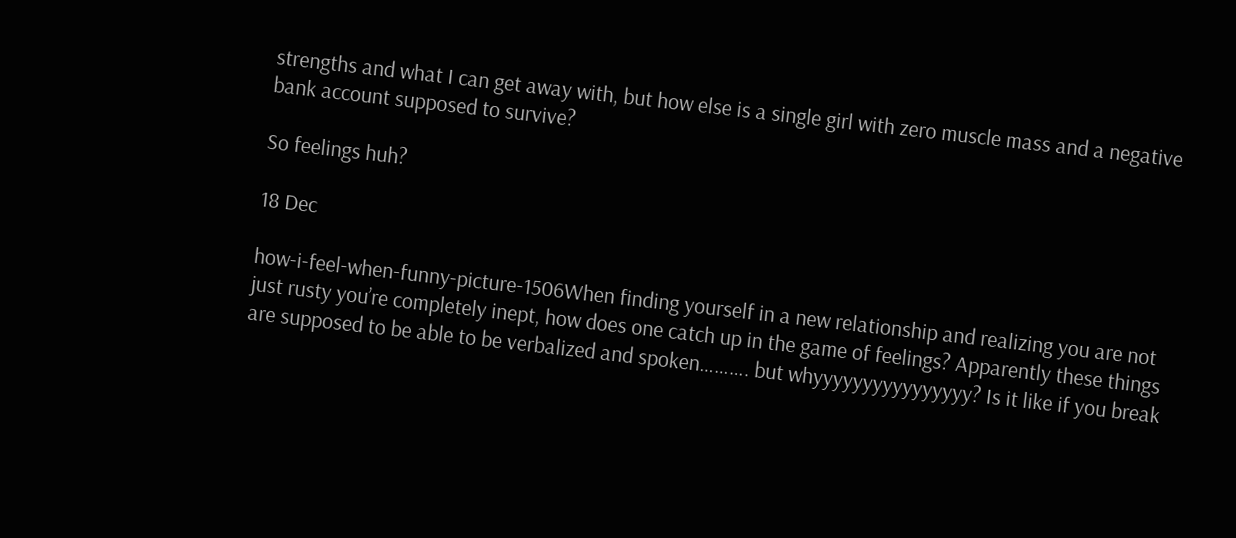strengths and what I can get away with, but how else is a single girl with zero muscle mass and a negative bank account supposed to survive?

So feelings huh?

18 Dec

how-i-feel-when-funny-picture-1506When finding yourself in a new relationship and realizing you are not just rusty you’re completely inept, how does one catch up in the game of feelings? Apparently these things are supposed to be able to be verbalized and spoken………. but whyyyyyyyyyyyyyyyy? Is it like if you break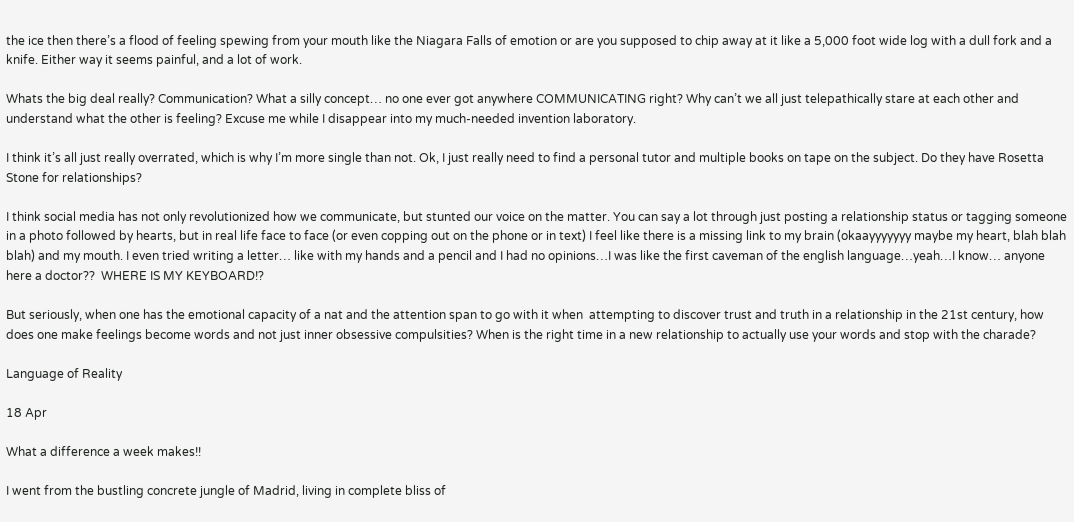the ice then there’s a flood of feeling spewing from your mouth like the Niagara Falls of emotion or are you supposed to chip away at it like a 5,000 foot wide log with a dull fork and a knife. Either way it seems painful, and a lot of work.

Whats the big deal really? Communication? What a silly concept… no one ever got anywhere COMMUNICATING right? Why can’t we all just telepathically stare at each other and understand what the other is feeling? Excuse me while I disappear into my much-needed invention laboratory.

I think it’s all just really overrated, which is why I’m more single than not. Ok, I just really need to find a personal tutor and multiple books on tape on the subject. Do they have Rosetta Stone for relationships?

I think social media has not only revolutionized how we communicate, but stunted our voice on the matter. You can say a lot through just posting a relationship status or tagging someone in a photo followed by hearts, but in real life face to face (or even copping out on the phone or in text) I feel like there is a missing link to my brain (okaayyyyyyy maybe my heart, blah blah blah) and my mouth. I even tried writing a letter… like with my hands and a pencil and I had no opinions…I was like the first caveman of the english language…yeah…I know… anyone here a doctor??  WHERE IS MY KEYBOARD!?

But seriously, when one has the emotional capacity of a nat and the attention span to go with it when  attempting to discover trust and truth in a relationship in the 21st century, how does one make feelings become words and not just inner obsessive compulsities? When is the right time in a new relationship to actually use your words and stop with the charade?

Language of Reality

18 Apr

What a difference a week makes!!

I went from the bustling concrete jungle of Madrid, living in complete bliss of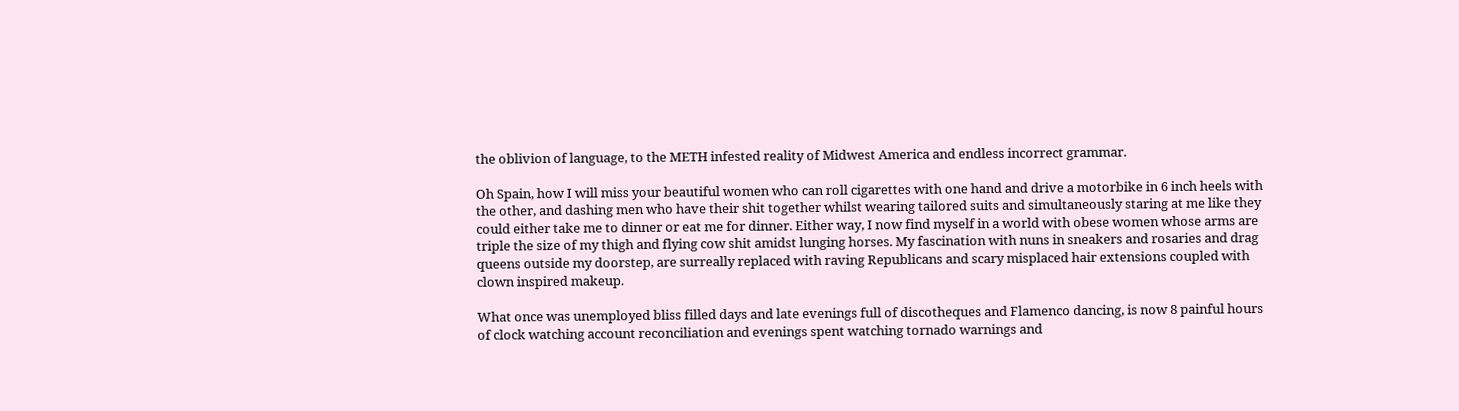the oblivion of language, to the METH infested reality of Midwest America and endless incorrect grammar.

Oh Spain, how I will miss your beautiful women who can roll cigarettes with one hand and drive a motorbike in 6 inch heels with the other, and dashing men who have their shit together whilst wearing tailored suits and simultaneously staring at me like they could either take me to dinner or eat me for dinner. Either way, I now find myself in a world with obese women whose arms are triple the size of my thigh and flying cow shit amidst lunging horses. My fascination with nuns in sneakers and rosaries and drag queens outside my doorstep, are surreally replaced with raving Republicans and scary misplaced hair extensions coupled with clown inspired makeup.

What once was unemployed bliss filled days and late evenings full of discotheques and Flamenco dancing, is now 8 painful hours of clock watching account reconciliation and evenings spent watching tornado warnings and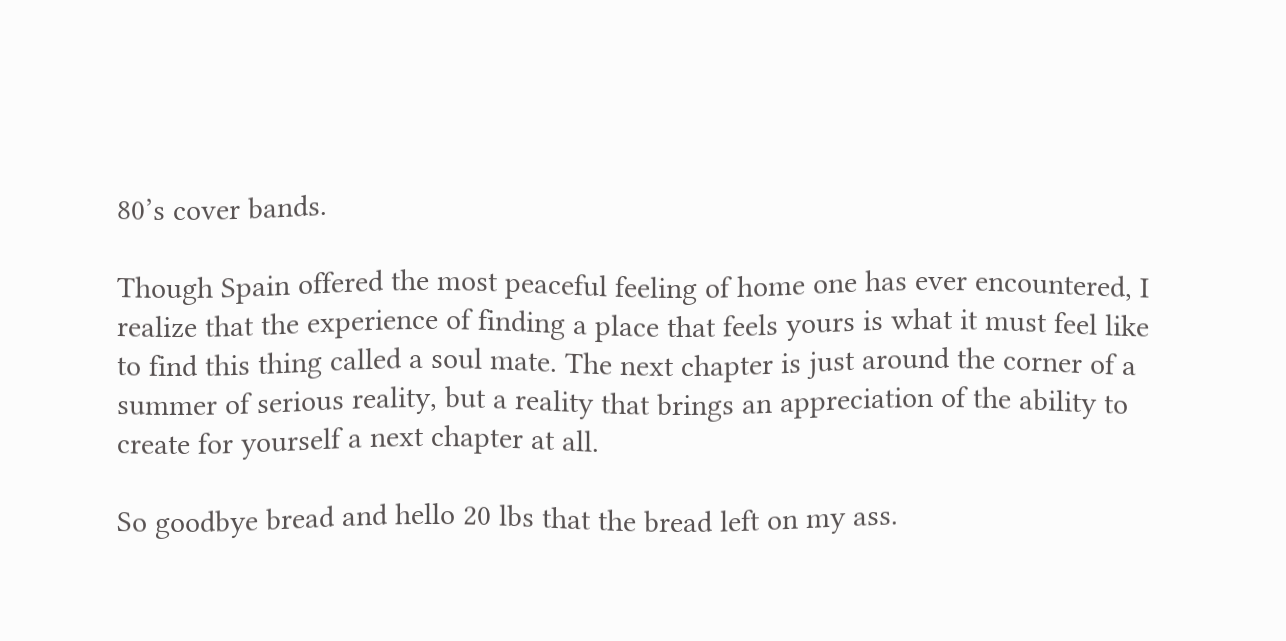80’s cover bands.

Though Spain offered the most peaceful feeling of home one has ever encountered, I realize that the experience of finding a place that feels yours is what it must feel like to find this thing called a soul mate. The next chapter is just around the corner of a summer of serious reality, but a reality that brings an appreciation of the ability to create for yourself a next chapter at all.

So goodbye bread and hello 20 lbs that the bread left on my ass.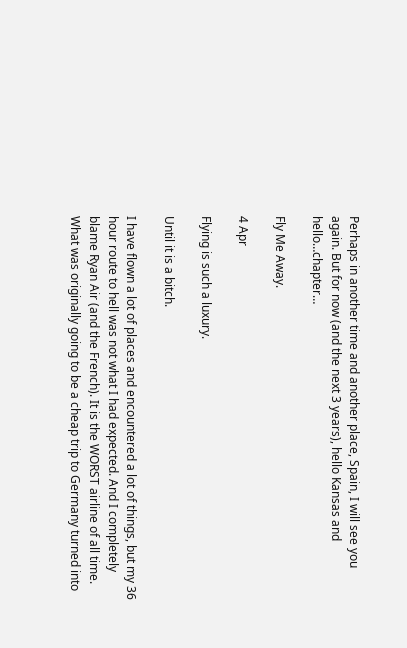Perhaps in another time and another place, Spain, I will see you again. But for now (and the next 3 years), hello Kansas and hello…chapter…

Fly Me Away.

4 Apr

Flying is such a luxury.

Until it is a bitch.

I have flown a lot of places and encountered a lot of things, but my 36 hour route to hell was not what I had expected. And I completely blame Ryan Air (and the French). It is the WORST airline of all time. What was originally going to be a cheap trip to Germany turned into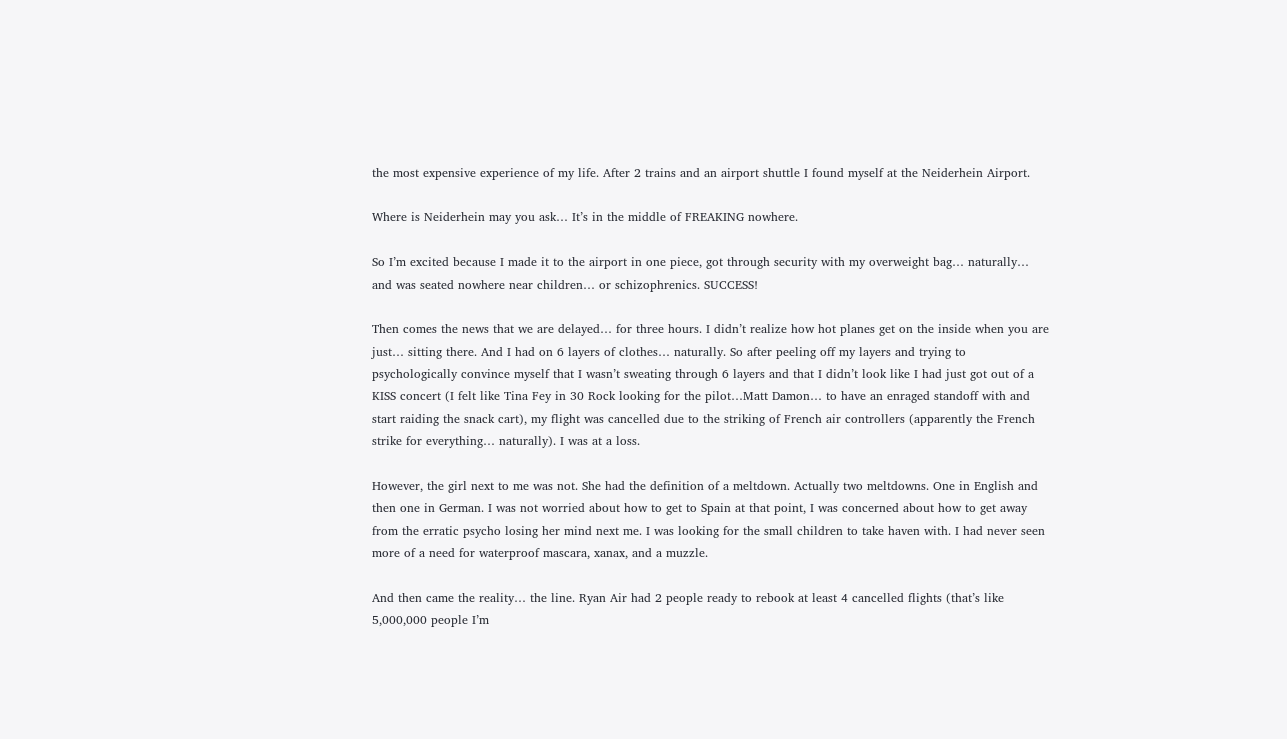the most expensive experience of my life. After 2 trains and an airport shuttle I found myself at the Neiderhein Airport.

Where is Neiderhein may you ask… It’s in the middle of FREAKING nowhere.

So I’m excited because I made it to the airport in one piece, got through security with my overweight bag… naturally… and was seated nowhere near children… or schizophrenics. SUCCESS!

Then comes the news that we are delayed… for three hours. I didn’t realize how hot planes get on the inside when you are just… sitting there. And I had on 6 layers of clothes… naturally. So after peeling off my layers and trying to psychologically convince myself that I wasn’t sweating through 6 layers and that I didn’t look like I had just got out of a KISS concert (I felt like Tina Fey in 30 Rock looking for the pilot…Matt Damon… to have an enraged standoff with and start raiding the snack cart), my flight was cancelled due to the striking of French air controllers (apparently the French strike for everything… naturally). I was at a loss.

However, the girl next to me was not. She had the definition of a meltdown. Actually two meltdowns. One in English and then one in German. I was not worried about how to get to Spain at that point, I was concerned about how to get away from the erratic psycho losing her mind next me. I was looking for the small children to take haven with. I had never seen more of a need for waterproof mascara, xanax, and a muzzle.

And then came the reality… the line. Ryan Air had 2 people ready to rebook at least 4 cancelled flights (that’s like 5,000,000 people I’m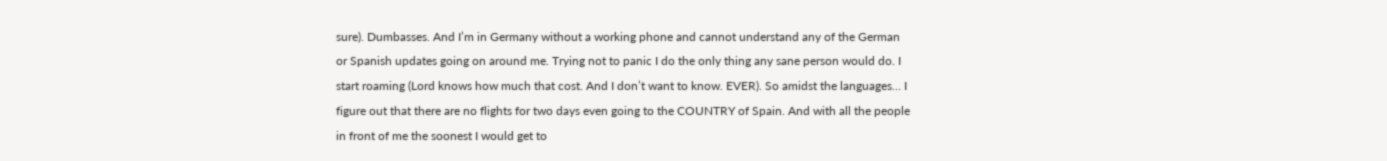sure). Dumbasses. And I’m in Germany without a working phone and cannot understand any of the German or Spanish updates going on around me. Trying not to panic I do the only thing any sane person would do. I start roaming (Lord knows how much that cost. And I don’t want to know. EVER). So amidst the languages… I figure out that there are no flights for two days even going to the COUNTRY of Spain. And with all the people in front of me the soonest I would get to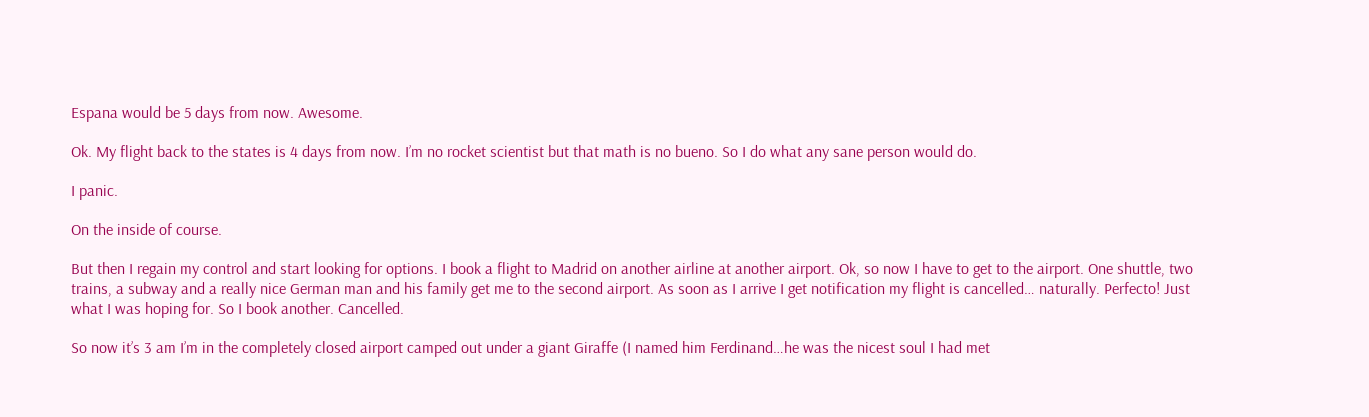Espana would be 5 days from now. Awesome.

Ok. My flight back to the states is 4 days from now. I’m no rocket scientist but that math is no bueno. So I do what any sane person would do.

I panic.

On the inside of course.

But then I regain my control and start looking for options. I book a flight to Madrid on another airline at another airport. Ok, so now I have to get to the airport. One shuttle, two trains, a subway and a really nice German man and his family get me to the second airport. As soon as I arrive I get notification my flight is cancelled… naturally. Perfecto! Just what I was hoping for. So I book another. Cancelled.

So now it’s 3 am I’m in the completely closed airport camped out under a giant Giraffe (I named him Ferdinand…he was the nicest soul I had met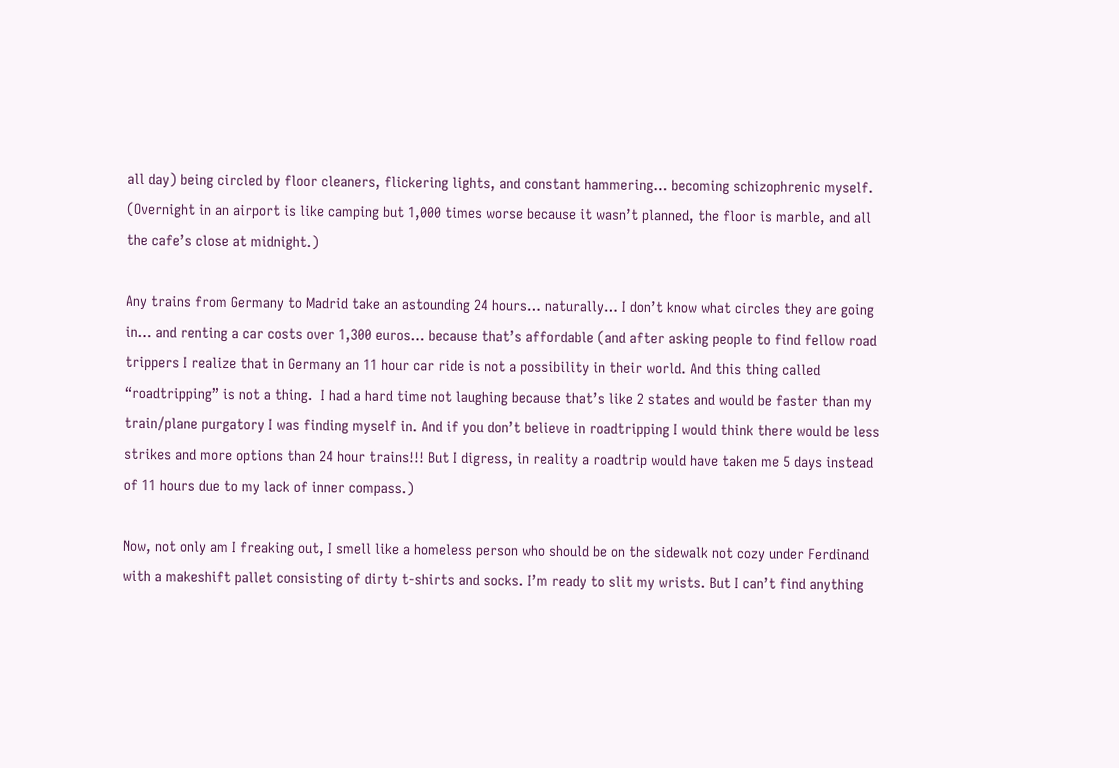all day) being circled by floor cleaners, flickering lights, and constant hammering… becoming schizophrenic myself. (Overnight in an airport is like camping but 1,000 times worse because it wasn’t planned, the floor is marble, and all the cafe’s close at midnight.)

Any trains from Germany to Madrid take an astounding 24 hours… naturally… I don’t know what circles they are going in… and renting a car costs over 1,300 euros… because that’s affordable (and after asking people to find fellow road trippers I realize that in Germany an 11 hour car ride is not a possibility in their world. And this thing called “roadtripping” is not a thing.  I had a hard time not laughing because that’s like 2 states and would be faster than my train/plane purgatory I was finding myself in. And if you don’t believe in roadtripping I would think there would be less strikes and more options than 24 hour trains!!! But I digress, in reality a roadtrip would have taken me 5 days instead of 11 hours due to my lack of inner compass.)

Now, not only am I freaking out, I smell like a homeless person who should be on the sidewalk not cozy under Ferdinand with a makeshift pallet consisting of dirty t-shirts and socks. I’m ready to slit my wrists. But I can’t find anything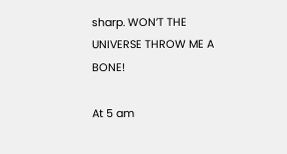sharp. WON’T THE UNIVERSE THROW ME A BONE!

At 5 am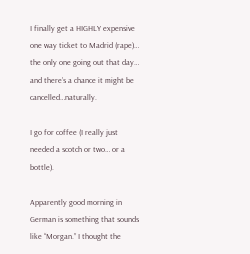I finally get a HIGHLY expensive one way ticket to Madrid (rape)… the only one going out that day… and there’s a chance it might be cancelled…naturally.

I go for coffee (I really just needed a scotch or two… or a bottle).

Apparently good morning in German is something that sounds like “Morgan.” I thought the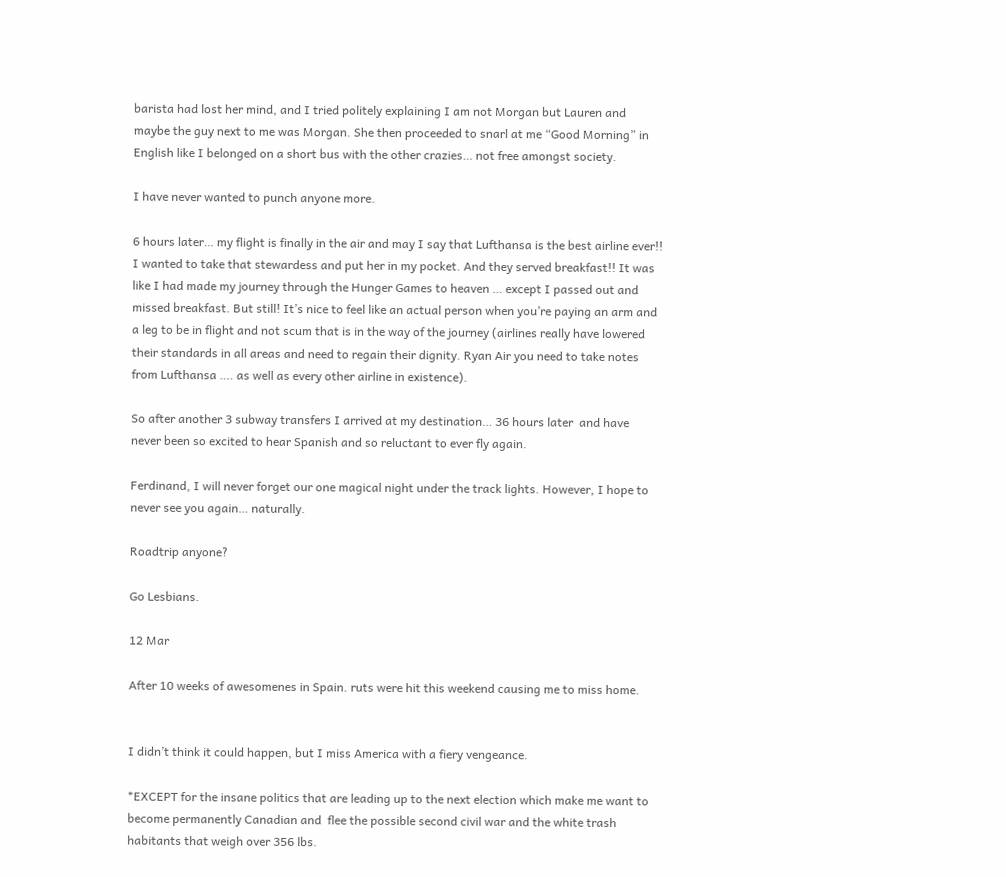barista had lost her mind, and I tried politely explaining I am not Morgan but Lauren and maybe the guy next to me was Morgan. She then proceeded to snarl at me “Good Morning” in English like I belonged on a short bus with the other crazies… not free amongst society.

I have never wanted to punch anyone more.

6 hours later… my flight is finally in the air and may I say that Lufthansa is the best airline ever!! I wanted to take that stewardess and put her in my pocket. And they served breakfast!! It was like I had made my journey through the Hunger Games to heaven … except I passed out and missed breakfast. But still! It’s nice to feel like an actual person when you’re paying an arm and a leg to be in flight and not scum that is in the way of the journey (airlines really have lowered their standards in all areas and need to regain their dignity. Ryan Air you need to take notes from Lufthansa …. as well as every other airline in existence).

So after another 3 subway transfers I arrived at my destination… 36 hours later  and have never been so excited to hear Spanish and so reluctant to ever fly again.

Ferdinand, I will never forget our one magical night under the track lights. However, I hope to never see you again… naturally.

Roadtrip anyone?

Go Lesbians.

12 Mar

After 10 weeks of awesomenes in Spain. ruts were hit this weekend causing me to miss home.


I didn’t think it could happen, but I miss America with a fiery vengeance.

*EXCEPT for the insane politics that are leading up to the next election which make me want to become permanently Canadian and  flee the possible second civil war and the white trash habitants that weigh over 356 lbs.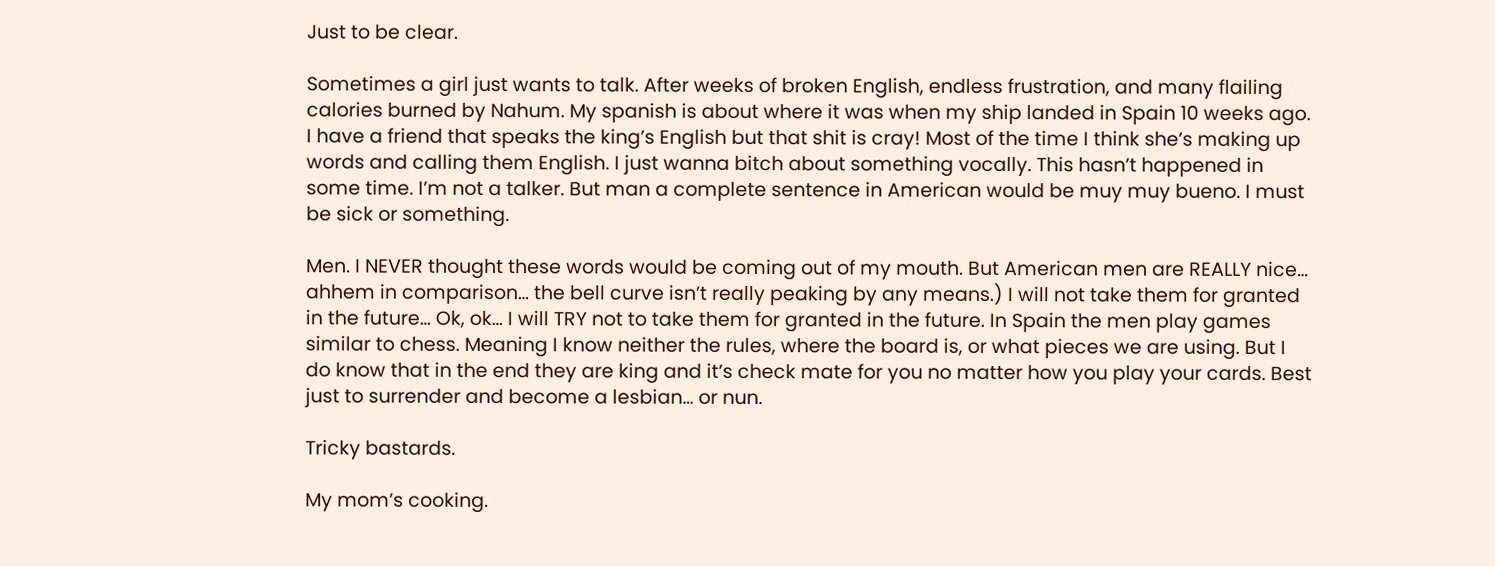Just to be clear.

Sometimes a girl just wants to talk. After weeks of broken English, endless frustration, and many flailing calories burned by Nahum. My spanish is about where it was when my ship landed in Spain 10 weeks ago. I have a friend that speaks the king’s English but that shit is cray! Most of the time I think she’s making up words and calling them English. I just wanna bitch about something vocally. This hasn’t happened in some time. I’m not a talker. But man a complete sentence in American would be muy muy bueno. I must be sick or something.

Men. I NEVER thought these words would be coming out of my mouth. But American men are REALLY nice… ahhem in comparison… the bell curve isn’t really peaking by any means.) I will not take them for granted in the future… Ok, ok… I will TRY not to take them for granted in the future. In Spain the men play games similar to chess. Meaning I know neither the rules, where the board is, or what pieces we are using. But I do know that in the end they are king and it’s check mate for you no matter how you play your cards. Best just to surrender and become a lesbian… or nun.

Tricky bastards.

My mom’s cooking.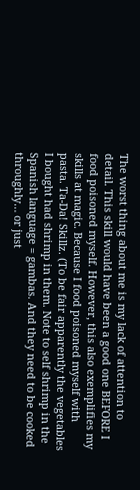The worst thing about me is my lack of attention to detail. This skill would have been a good one BEFORE I food poisoned myself. However, this also exemplifies my skills at magic. Because I food poisoned myself with pasta. Ta-Da! Skillz. (To be fair apparently the vegetables I bought had shrimp in them. Note to self shrimp in the Spanish language = gambas. And they need to be cooked throughly… or just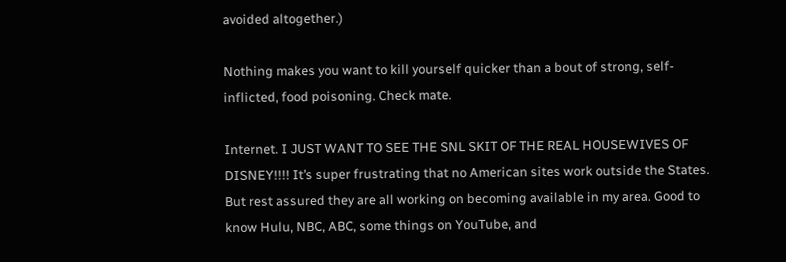avoided altogether.)

Nothing makes you want to kill yourself quicker than a bout of strong, self-inflicted, food poisoning. Check mate.

Internet. I JUST WANT TO SEE THE SNL SKIT OF THE REAL HOUSEWIVES OF DISNEY!!!! It’s super frustrating that no American sites work outside the States. But rest assured they are all working on becoming available in my area. Good to know Hulu, NBC, ABC, some things on YouTube, and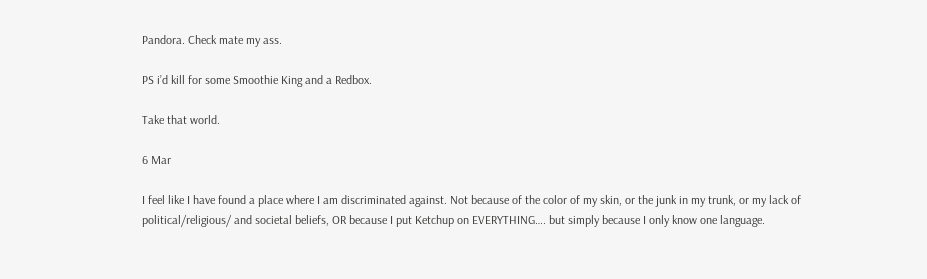Pandora. Check mate my ass.

PS i’d kill for some Smoothie King and a Redbox.

Take that world.

6 Mar

I feel like I have found a place where I am discriminated against. Not because of the color of my skin, or the junk in my trunk, or my lack of political/religious/ and societal beliefs, OR because I put Ketchup on EVERYTHING…. but simply because I only know one language.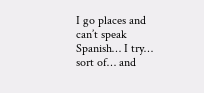I go places and can’t speak Spanish… I try… sort of… and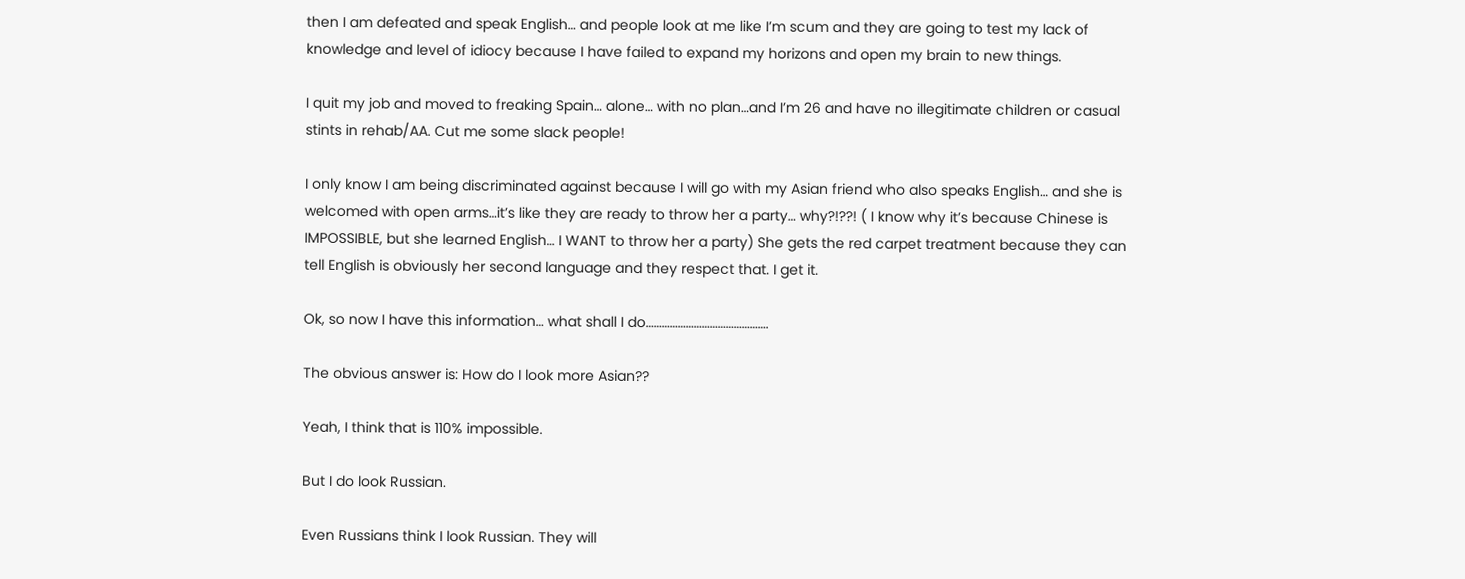then I am defeated and speak English… and people look at me like I’m scum and they are going to test my lack of knowledge and level of idiocy because I have failed to expand my horizons and open my brain to new things.

I quit my job and moved to freaking Spain… alone… with no plan…and I’m 26 and have no illegitimate children or casual stints in rehab/AA. Cut me some slack people!

I only know I am being discriminated against because I will go with my Asian friend who also speaks English… and she is welcomed with open arms…it’s like they are ready to throw her a party… why?!??! ( I know why it’s because Chinese is IMPOSSIBLE, but she learned English… I WANT to throw her a party) She gets the red carpet treatment because they can tell English is obviously her second language and they respect that. I get it.

Ok, so now I have this information… what shall I do……………………………………….

The obvious answer is: How do I look more Asian??

Yeah, I think that is 110% impossible.

But I do look Russian.

Even Russians think I look Russian. They will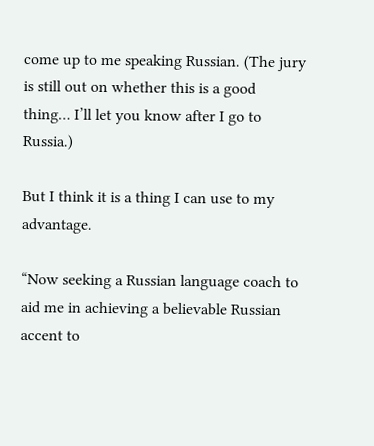come up to me speaking Russian. (The jury is still out on whether this is a good thing… I’ll let you know after I go to Russia.)

But I think it is a thing I can use to my advantage.

“Now seeking a Russian language coach to aid me in achieving a believable Russian accent to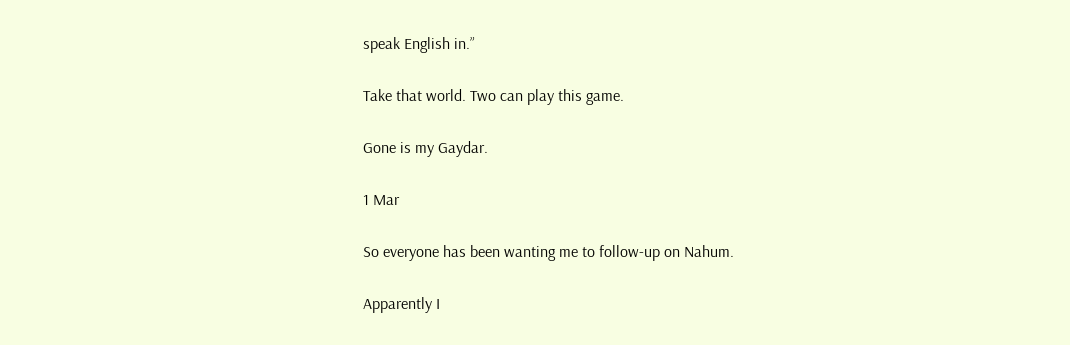speak English in.”

Take that world. Two can play this game.

Gone is my Gaydar.

1 Mar

So everyone has been wanting me to follow-up on Nahum.

Apparently I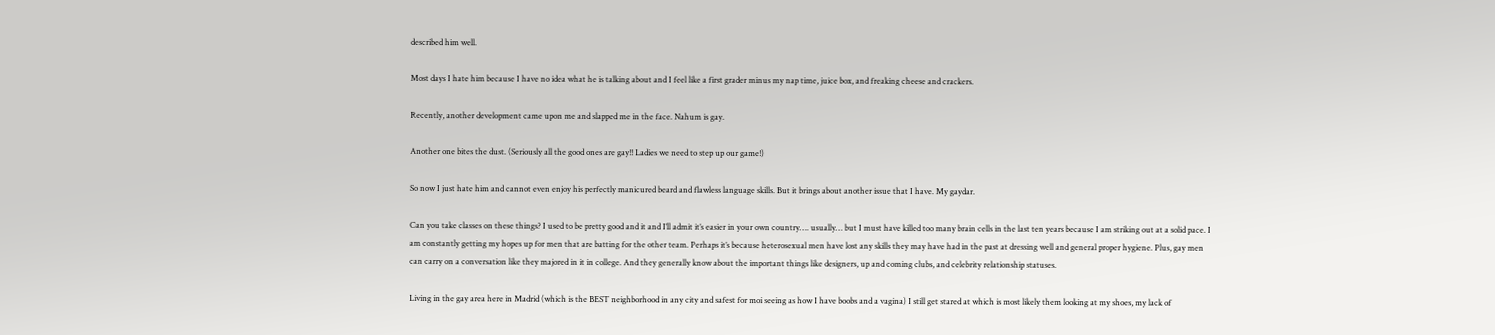described him well.

Most days I hate him because I have no idea what he is talking about and I feel like a first grader minus my nap time, juice box, and freaking cheese and crackers.

Recently, another development came upon me and slapped me in the face. Nahum is gay.

Another one bites the dust. (Seriously all the good ones are gay!! Ladies we need to step up our game!)

So now I just hate him and cannot even enjoy his perfectly manicured beard and flawless language skills. But it brings about another issue that I have. My gaydar.

Can you take classes on these things? I used to be pretty good and it and I’ll admit it’s easier in your own country…. usually… but I must have killed too many brain cells in the last ten years because I am striking out at a solid pace. I am constantly getting my hopes up for men that are batting for the other team. Perhaps it’s because heterosexual men have lost any skills they may have had in the past at dressing well and general proper hygiene. Plus, gay men can carry on a conversation like they majored in it in college. And they generally know about the important things like designers, up and coming clubs, and celebrity relationship statuses.

Living in the gay area here in Madrid (which is the BEST neighborhood in any city and safest for moi seeing as how I have boobs and a vagina) I still get stared at which is most likely them looking at my shoes, my lack of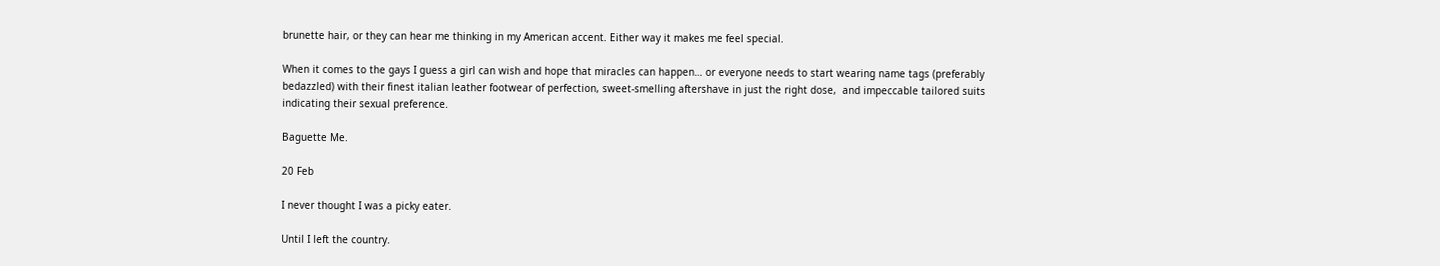brunette hair, or they can hear me thinking in my American accent. Either way it makes me feel special.

When it comes to the gays I guess a girl can wish and hope that miracles can happen… or everyone needs to start wearing name tags (preferably bedazzled) with their finest italian leather footwear of perfection, sweet-smelling aftershave in just the right dose,  and impeccable tailored suits indicating their sexual preference.

Baguette Me.

20 Feb

I never thought I was a picky eater.

Until I left the country.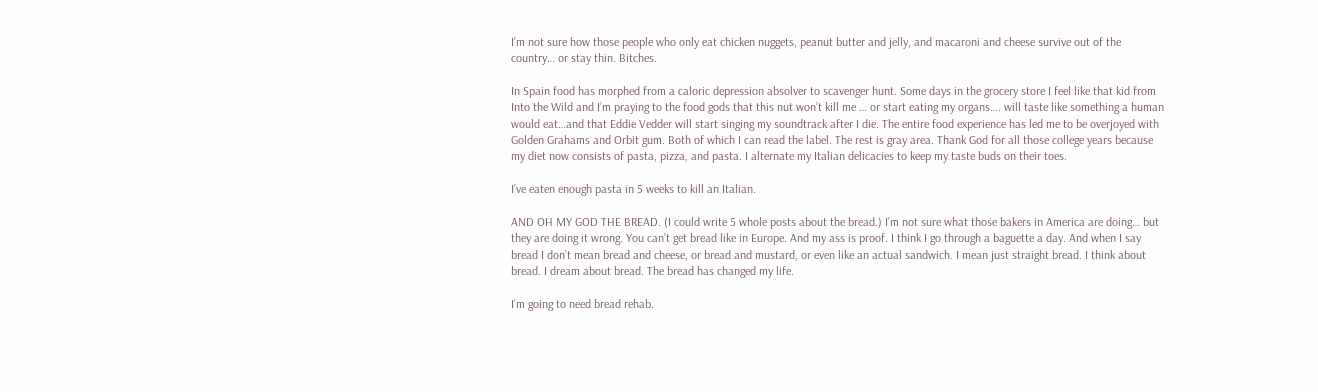I’m not sure how those people who only eat chicken nuggets, peanut butter and jelly, and macaroni and cheese survive out of the country… or stay thin. Bitches.

In Spain food has morphed from a caloric depression absolver to scavenger hunt. Some days in the grocery store I feel like that kid from Into the Wild and I’m praying to the food gods that this nut won’t kill me … or start eating my organs…. will taste like something a human would eat…and that Eddie Vedder will start singing my soundtrack after I die. The entire food experience has led me to be overjoyed with Golden Grahams and Orbit gum. Both of which I can read the label. The rest is gray area. Thank God for all those college years because my diet now consists of pasta, pizza, and pasta. I alternate my Italian delicacies to keep my taste buds on their toes.

I’ve eaten enough pasta in 5 weeks to kill an Italian.

AND OH MY GOD THE BREAD. (I could write 5 whole posts about the bread.) I’m not sure what those bakers in America are doing… but they are doing it wrong. You can’t get bread like in Europe. And my ass is proof. I think I go through a baguette a day. And when I say bread I don’t mean bread and cheese, or bread and mustard, or even like an actual sandwich. I mean just straight bread. I think about bread. I dream about bread. The bread has changed my life.

I’m going to need bread rehab.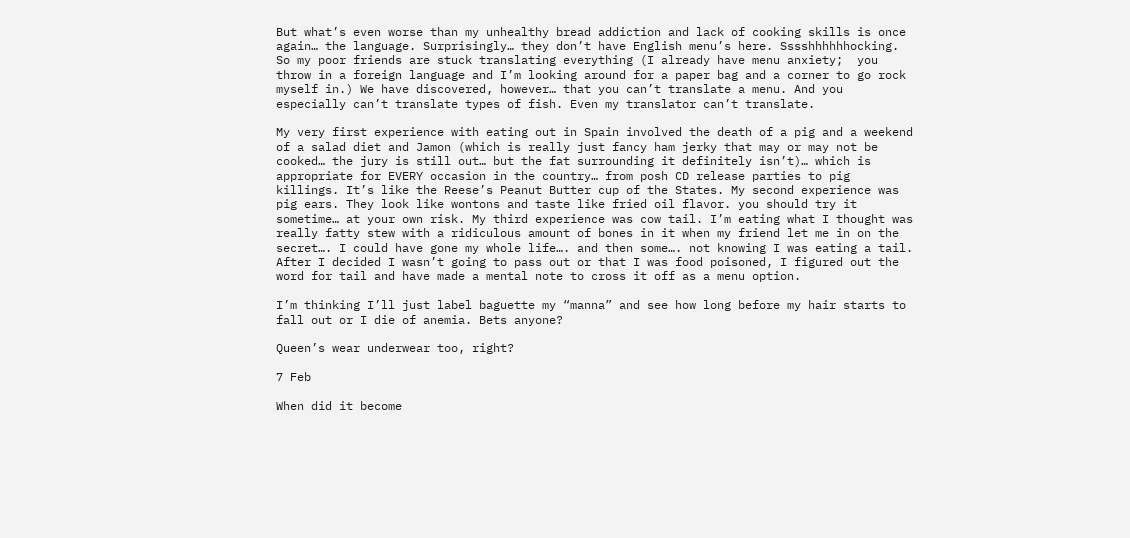But what’s even worse than my unhealthy bread addiction and lack of cooking skills is once again… the language. Surprisingly… they don’t have English menu’s here. Sssshhhhhhocking. So my poor friends are stuck translating everything (I already have menu anxiety;  you throw in a foreign language and I’m looking around for a paper bag and a corner to go rock myself in.) We have discovered, however… that you can’t translate a menu. And you especially can’t translate types of fish. Even my translator can’t translate.

My very first experience with eating out in Spain involved the death of a pig and a weekend of a salad diet and Jamon (which is really just fancy ham jerky that may or may not be cooked… the jury is still out… but the fat surrounding it definitely isn’t)… which is appropriate for EVERY occasion in the country… from posh CD release parties to pig killings. It’s like the Reese’s Peanut Butter cup of the States. My second experience was pig ears. They look like wontons and taste like fried oil flavor. you should try it sometime… at your own risk. My third experience was cow tail. I’m eating what I thought was really fatty stew with a ridiculous amount of bones in it when my friend let me in on the secret…. I could have gone my whole life…. and then some…. not knowing I was eating a tail. After I decided I wasn’t going to pass out or that I was food poisoned, I figured out the word for tail and have made a mental note to cross it off as a menu option.

I’m thinking I’ll just label baguette my “manna” and see how long before my hair starts to fall out or I die of anemia. Bets anyone?

Queen’s wear underwear too, right?

7 Feb

When did it become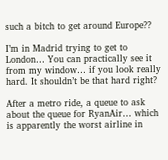such a bitch to get around Europe??

I’m in Madrid trying to get to London… You can practically see it from my window… if you look really hard. It shouldn’t be that hard right?

After a metro ride, a queue to ask about the queue for RyanAir… which is apparently the worst airline in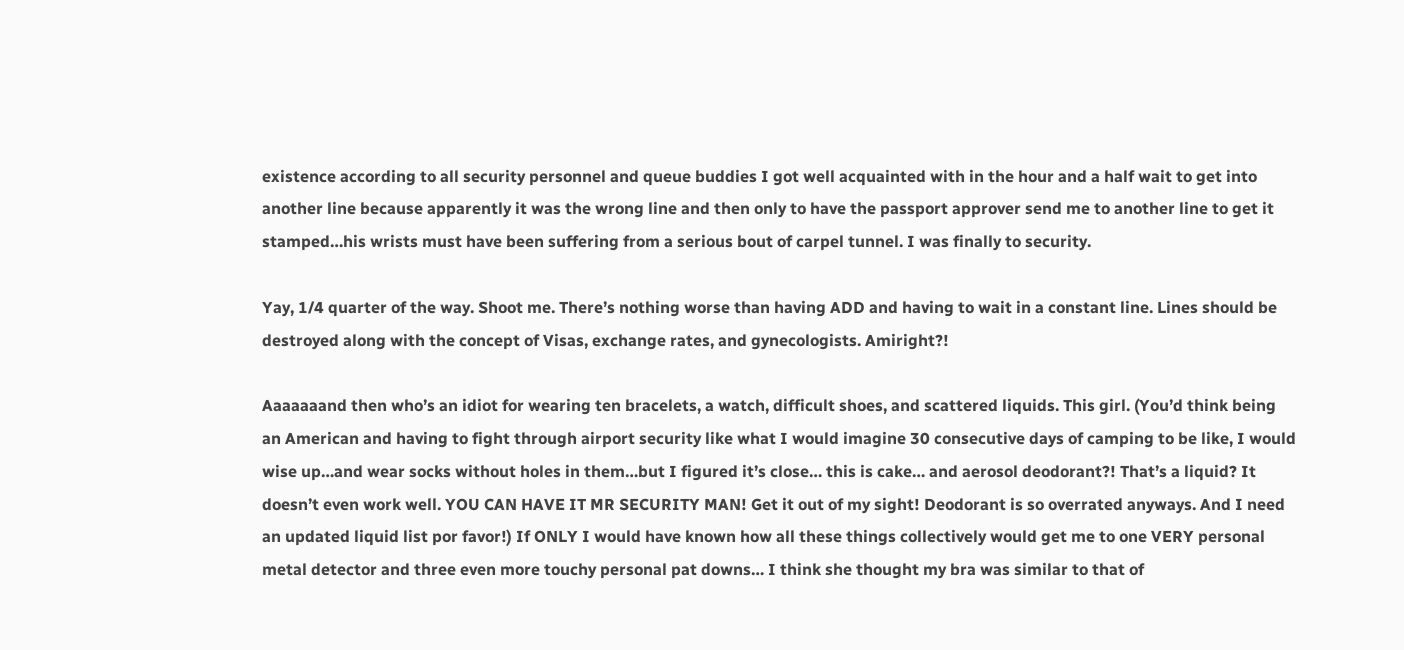existence according to all security personnel and queue buddies I got well acquainted with in the hour and a half wait to get into another line because apparently it was the wrong line and then only to have the passport approver send me to another line to get it stamped…his wrists must have been suffering from a serious bout of carpel tunnel. I was finally to security.

Yay, 1/4 quarter of the way. Shoot me. There’s nothing worse than having ADD and having to wait in a constant line. Lines should be destroyed along with the concept of Visas, exchange rates, and gynecologists. Amiright?!

Aaaaaaand then who’s an idiot for wearing ten bracelets, a watch, difficult shoes, and scattered liquids. This girl. (You’d think being an American and having to fight through airport security like what I would imagine 30 consecutive days of camping to be like, I would wise up…and wear socks without holes in them…but I figured it’s close… this is cake… and aerosol deodorant?! That’s a liquid? It doesn’t even work well. YOU CAN HAVE IT MR SECURITY MAN! Get it out of my sight! Deodorant is so overrated anyways. And I need an updated liquid list por favor!) If ONLY I would have known how all these things collectively would get me to one VERY personal metal detector and three even more touchy personal pat downs… I think she thought my bra was similar to that of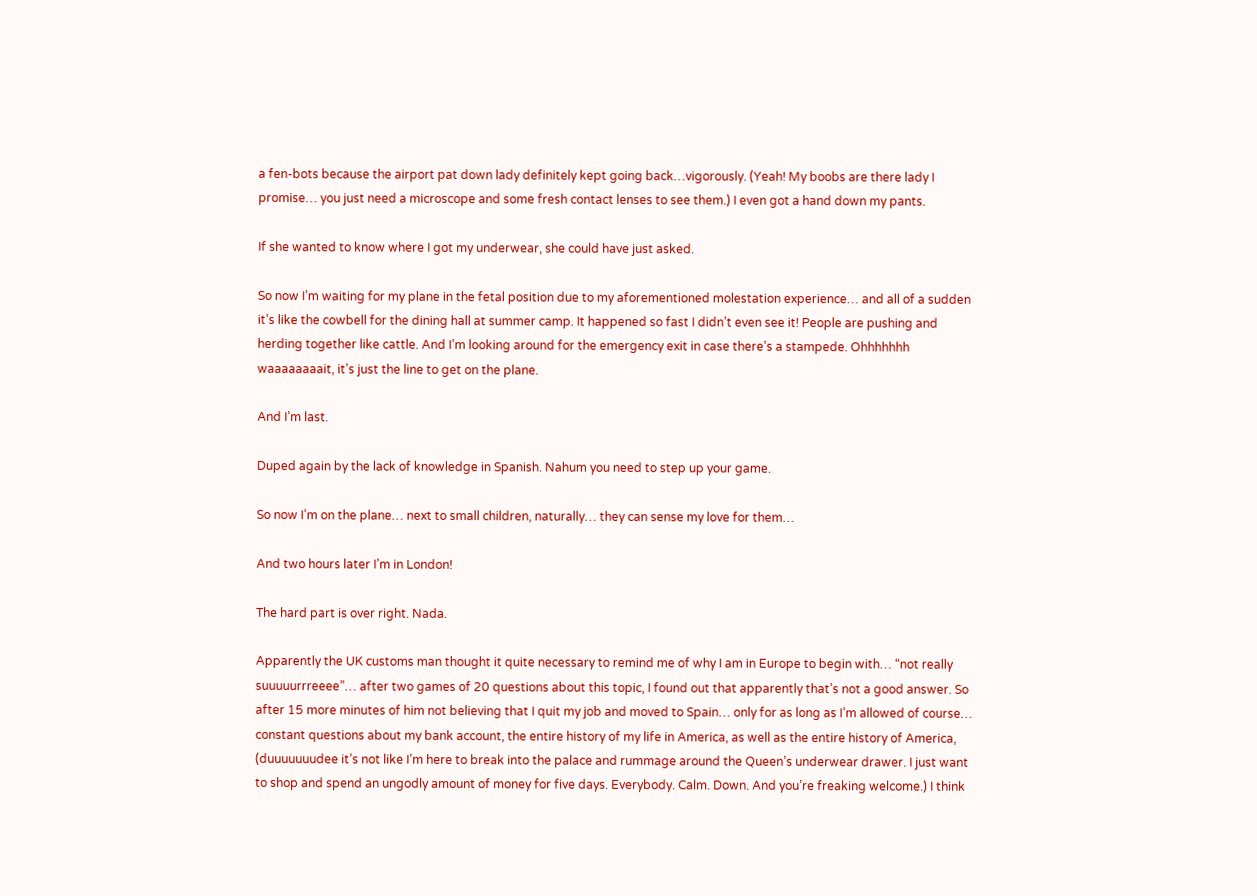a fen-bots because the airport pat down lady definitely kept going back…vigorously. (Yeah! My boobs are there lady I promise… you just need a microscope and some fresh contact lenses to see them.) I even got a hand down my pants.

If she wanted to know where I got my underwear, she could have just asked.

So now I’m waiting for my plane in the fetal position due to my aforementioned molestation experience… and all of a sudden it’s like the cowbell for the dining hall at summer camp. It happened so fast I didn’t even see it! People are pushing and herding together like cattle. And I’m looking around for the emergency exit in case there’s a stampede. Ohhhhhhh waaaaaaaait, it’s just the line to get on the plane.

And I’m last.

Duped again by the lack of knowledge in Spanish. Nahum you need to step up your game.

So now I’m on the plane… next to small children, naturally… they can sense my love for them…

And two hours later I’m in London!

The hard part is over right. Nada.

Apparently the UK customs man thought it quite necessary to remind me of why I am in Europe to begin with… “not really suuuuurrreeee”… after two games of 20 questions about this topic, I found out that apparently that’s not a good answer. So after 15 more minutes of him not believing that I quit my job and moved to Spain… only for as long as I’m allowed of course… constant questions about my bank account, the entire history of my life in America, as well as the entire history of America, (duuuuuuudee it’s not like I’m here to break into the palace and rummage around the Queen’s underwear drawer. I just want to shop and spend an ungodly amount of money for five days. Everybody. Calm. Down. And you’re freaking welcome.) I think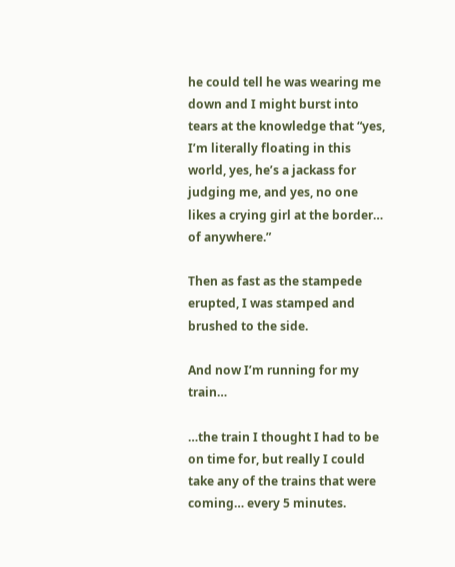he could tell he was wearing me down and I might burst into tears at the knowledge that “yes, I’m literally floating in this world, yes, he’s a jackass for judging me, and yes, no one likes a crying girl at the border… of anywhere.”

Then as fast as the stampede erupted, I was stamped and brushed to the side.

And now I’m running for my train…

…the train I thought I had to be on time for, but really I could take any of the trains that were coming… every 5 minutes.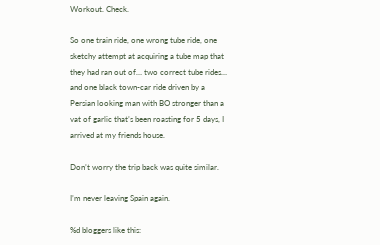Workout. Check.

So one train ride, one wrong tube ride, one sketchy attempt at acquiring a tube map that they had ran out of… two correct tube rides… and one black town-car ride driven by a Persian looking man with BO stronger than a vat of garlic that’s been roasting for 5 days, I arrived at my friends house.

Don’t worry the trip back was quite similar.

I’m never leaving Spain again.

%d bloggers like this: